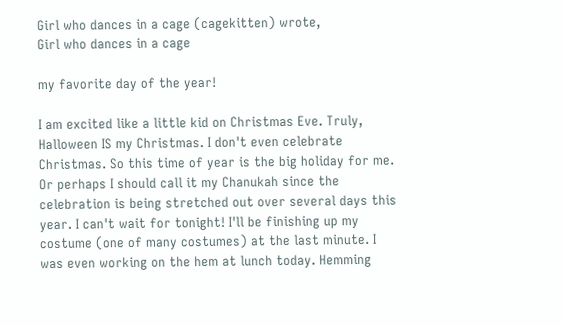Girl who dances in a cage (cagekitten) wrote,
Girl who dances in a cage

my favorite day of the year!

I am excited like a little kid on Christmas Eve. Truly, Halloween IS my Christmas. I don't even celebrate Christmas. So this time of year is the big holiday for me. Or perhaps I should call it my Chanukah since the celebration is being stretched out over several days this year. I can't wait for tonight! I'll be finishing up my costume (one of many costumes) at the last minute. I was even working on the hem at lunch today. Hemming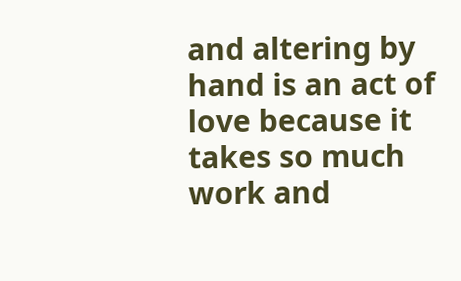and altering by hand is an act of love because it takes so much work and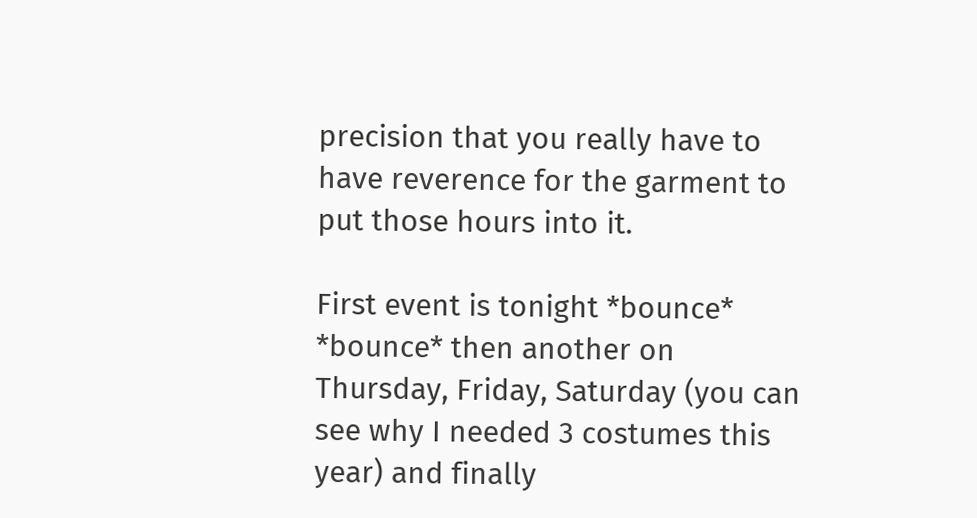precision that you really have to have reverence for the garment to put those hours into it.

First event is tonight *bounce* *bounce* then another on Thursday, Friday, Saturday (you can see why I needed 3 costumes this year) and finally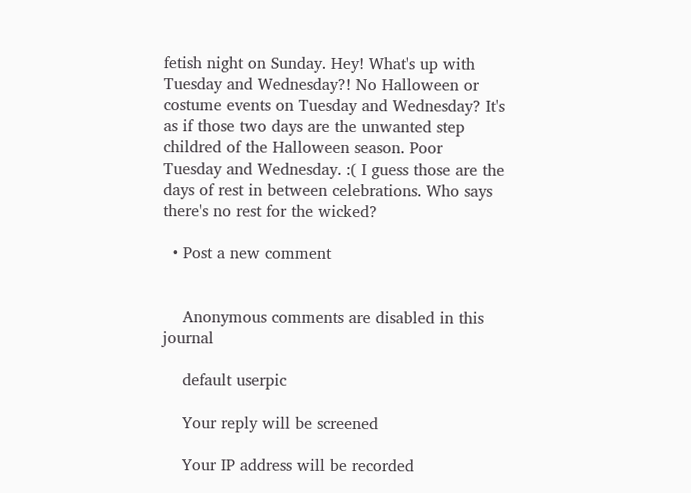fetish night on Sunday. Hey! What's up with Tuesday and Wednesday?! No Halloween or costume events on Tuesday and Wednesday? It's as if those two days are the unwanted step childred of the Halloween season. Poor Tuesday and Wednesday. :( I guess those are the days of rest in between celebrations. Who says there's no rest for the wicked?

  • Post a new comment


    Anonymous comments are disabled in this journal

    default userpic

    Your reply will be screened

    Your IP address will be recorded